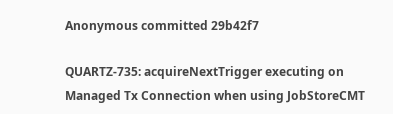Anonymous committed 29b42f7

QUARTZ-735: acquireNextTrigger executing on Managed Tx Connection when using JobStoreCMT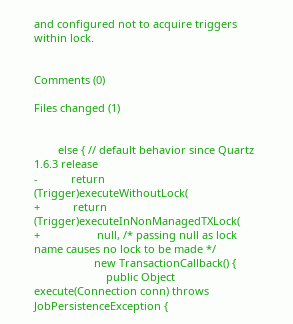and configured not to acquire triggers within lock.


Comments (0)

Files changed (1)


        else { // default behavior since Quartz 1.6.3 release
-           return (Trigger)executeWithoutLock(
+           return (Trigger)executeInNonManagedTXLock(
+                   null, /* passing null as lock name causes no lock to be made */
                    new TransactionCallback() {
                        public Object execute(Connection conn) throws JobPersistenceException {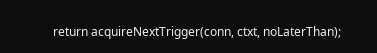return acquireNextTrigger(conn, ctxt, noLaterThan);